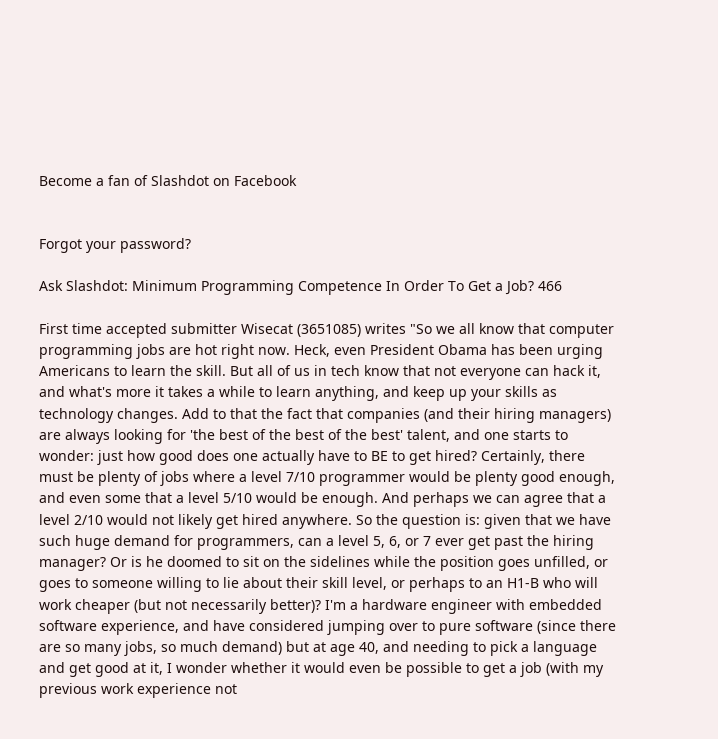Become a fan of Slashdot on Facebook


Forgot your password?

Ask Slashdot: Minimum Programming Competence In Order To Get a Job? 466

First time accepted submitter Wisecat (3651085) writes "So we all know that computer programming jobs are hot right now. Heck, even President Obama has been urging Americans to learn the skill. But all of us in tech know that not everyone can hack it, and what's more it takes a while to learn anything, and keep up your skills as technology changes. Add to that the fact that companies (and their hiring managers) are always looking for 'the best of the best of the best' talent, and one starts to wonder: just how good does one actually have to BE to get hired? Certainly, there must be plenty of jobs where a level 7/10 programmer would be plenty good enough, and even some that a level 5/10 would be enough. And perhaps we can agree that a level 2/10 would not likely get hired anywhere. So the question is: given that we have such huge demand for programmers, can a level 5, 6, or 7 ever get past the hiring manager? Or is he doomed to sit on the sidelines while the position goes unfilled, or goes to someone willing to lie about their skill level, or perhaps to an H1-B who will work cheaper (but not necessarily better)? I'm a hardware engineer with embedded software experience, and have considered jumping over to pure software (since there are so many jobs, so much demand) but at age 40, and needing to pick a language and get good at it, I wonder whether it would even be possible to get a job (with my previous work experience not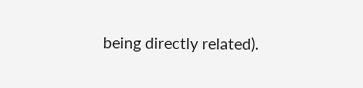being directly related).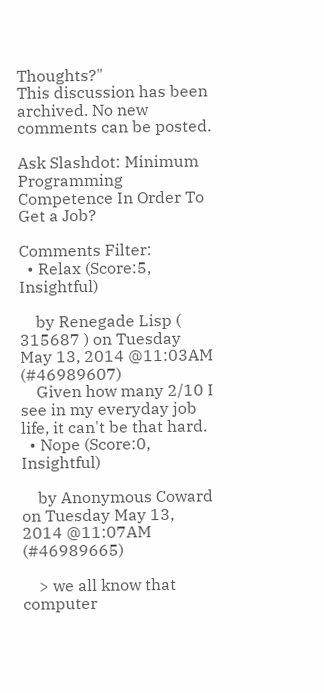Thoughts?"
This discussion has been archived. No new comments can be posted.

Ask Slashdot: Minimum Programming Competence In Order To Get a Job?

Comments Filter:
  • Relax (Score:5, Insightful)

    by Renegade Lisp ( 315687 ) on Tuesday May 13, 2014 @11:03AM (#46989607)
    Given how many 2/10 I see in my everyday job life, it can't be that hard.
  • Nope (Score:0, Insightful)

    by Anonymous Coward on Tuesday May 13, 2014 @11:07AM (#46989665)

    > we all know that computer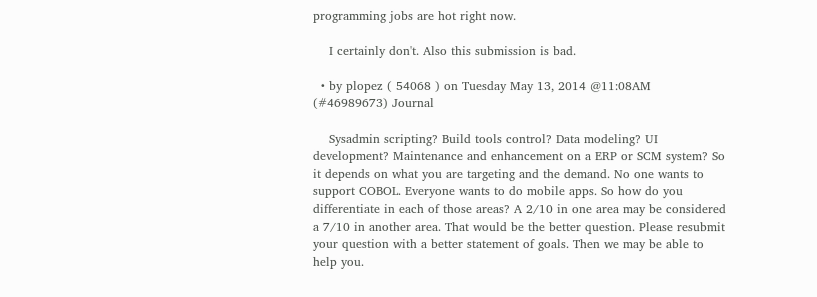programming jobs are hot right now.

    I certainly don't. Also this submission is bad.

  • by plopez ( 54068 ) on Tuesday May 13, 2014 @11:08AM (#46989673) Journal

    Sysadmin scripting? Build tools control? Data modeling? UI development? Maintenance and enhancement on a ERP or SCM system? So it depends on what you are targeting and the demand. No one wants to support COBOL. Everyone wants to do mobile apps. So how do you differentiate in each of those areas? A 2/10 in one area may be considered a 7/10 in another area. That would be the better question. Please resubmit your question with a better statement of goals. Then we may be able to help you.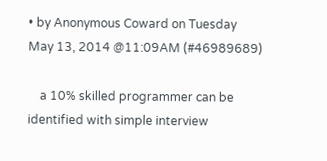• by Anonymous Coward on Tuesday May 13, 2014 @11:09AM (#46989689)

    a 10% skilled programmer can be identified with simple interview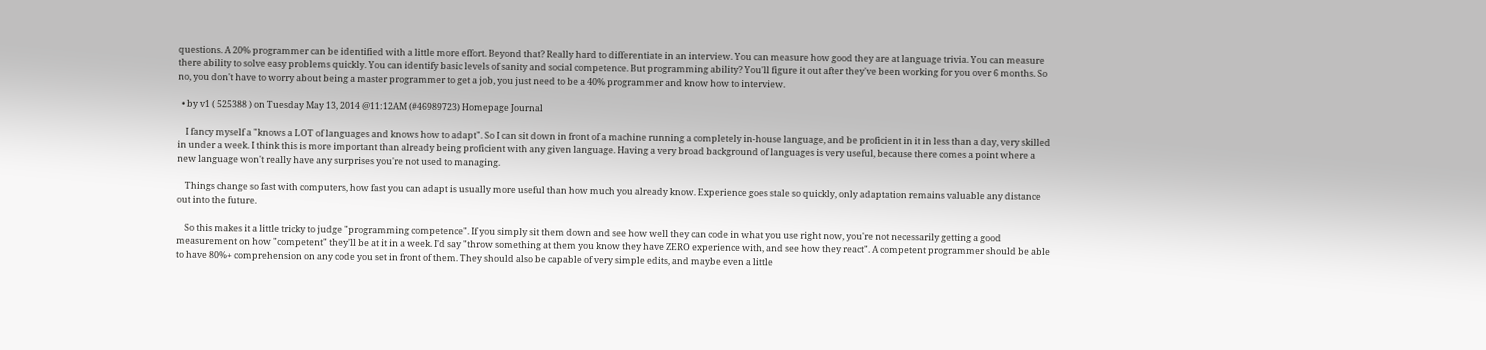questions. A 20% programmer can be identified with a little more effort. Beyond that? Really hard to differentiate in an interview. You can measure how good they are at language trivia. You can measure there ability to solve easy problems quickly. You can identify basic levels of sanity and social competence. But programming ability? You'll figure it out after they've been working for you over 6 months. So no, you don't have to worry about being a master programmer to get a job, you just need to be a 40% programmer and know how to interview.

  • by v1 ( 525388 ) on Tuesday May 13, 2014 @11:12AM (#46989723) Homepage Journal

    I fancy myself a "knows a LOT of languages and knows how to adapt". So I can sit down in front of a machine running a completely in-house language, and be proficient in it in less than a day, very skilled in under a week. I think this is more important than already being proficient with any given language. Having a very broad background of languages is very useful, because there comes a point where a new language won't really have any surprises you're not used to managing.

    Things change so fast with computers, how fast you can adapt is usually more useful than how much you already know. Experience goes stale so quickly, only adaptation remains valuable any distance out into the future.

    So this makes it a little tricky to judge "programming competence". If you simply sit them down and see how well they can code in what you use right now, you're not necessarily getting a good measurement on how "competent" they'll be at it in a week. I'd say "throw something at them you know they have ZERO experience with, and see how they react". A competent programmer should be able to have 80%+ comprehension on any code you set in front of them. They should also be capable of very simple edits, and maybe even a little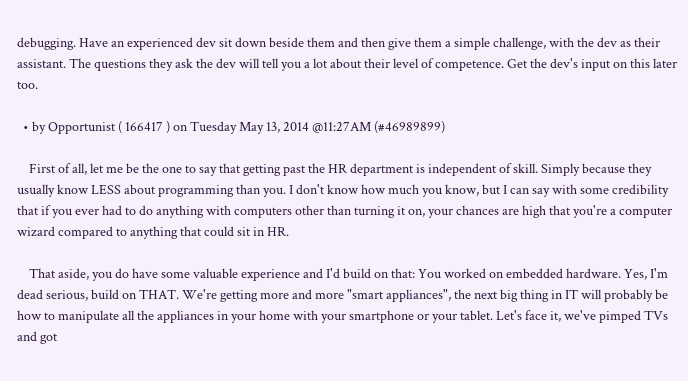debugging. Have an experienced dev sit down beside them and then give them a simple challenge, with the dev as their assistant. The questions they ask the dev will tell you a lot about their level of competence. Get the dev's input on this later too.

  • by Opportunist ( 166417 ) on Tuesday May 13, 2014 @11:27AM (#46989899)

    First of all, let me be the one to say that getting past the HR department is independent of skill. Simply because they usually know LESS about programming than you. I don't know how much you know, but I can say with some credibility that if you ever had to do anything with computers other than turning it on, your chances are high that you're a computer wizard compared to anything that could sit in HR.

    That aside, you do have some valuable experience and I'd build on that: You worked on embedded hardware. Yes, I'm dead serious, build on THAT. We're getting more and more "smart appliances", the next big thing in IT will probably be how to manipulate all the appliances in your home with your smartphone or your tablet. Let's face it, we've pimped TVs and got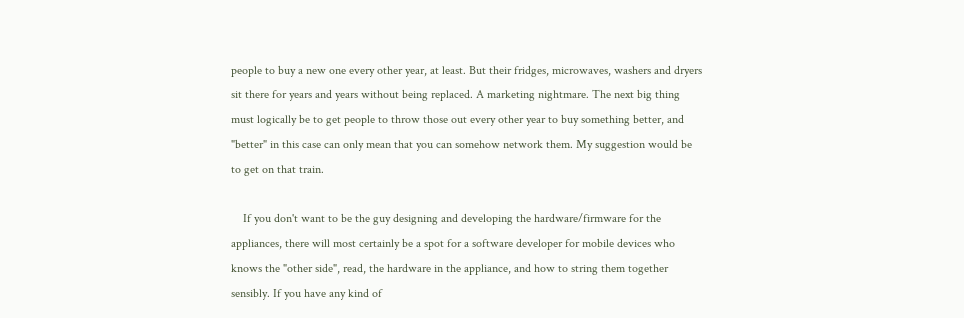people to buy a new one every other year, at least. But their fridges, microwaves, washers and dryers sit there for years and years without being replaced. A marketing nightmare. The next big thing must logically be to get people to throw those out every other year to buy something better, and "better" in this case can only mean that you can somehow network them. My suggestion would be to get on that train.

    If you don't want to be the guy designing and developing the hardware/firmware for the appliances, there will most certainly be a spot for a software developer for mobile devices who knows the "other side", read, the hardware in the appliance, and how to string them together sensibly. If you have any kind of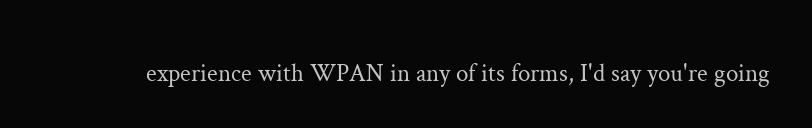experience with WPAN in any of its forms, I'd say you're going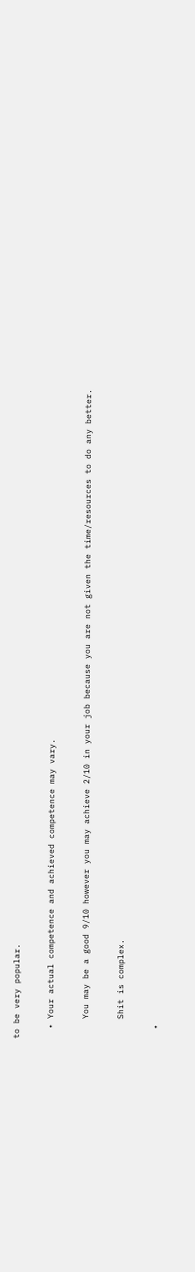to be very popular.

  • Your actual competence and achieved competence may vary.

    You may be a good 9/10 however you may achieve 2/10 in your job because you are not given the time/resources to do any better.

    Shit is complex.

  •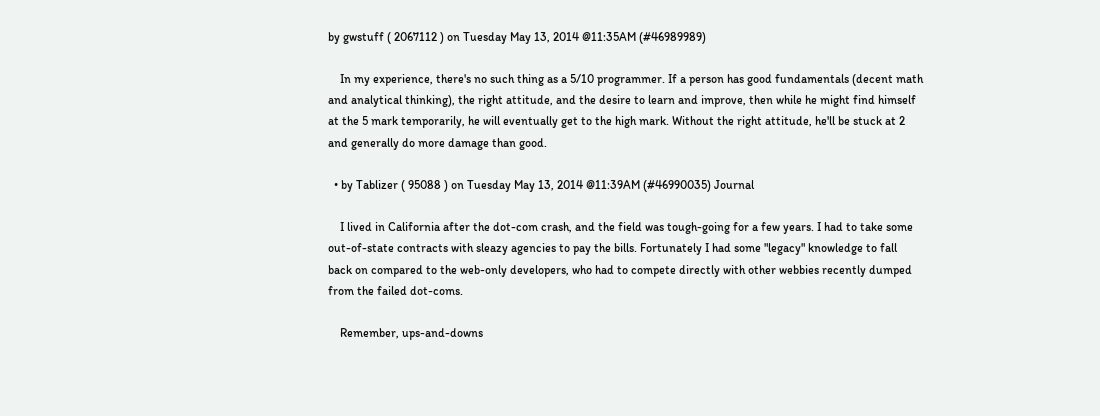by gwstuff ( 2067112 ) on Tuesday May 13, 2014 @11:35AM (#46989989)

    In my experience, there's no such thing as a 5/10 programmer. If a person has good fundamentals (decent math and analytical thinking), the right attitude, and the desire to learn and improve, then while he might find himself at the 5 mark temporarily, he will eventually get to the high mark. Without the right attitude, he'll be stuck at 2 and generally do more damage than good.

  • by Tablizer ( 95088 ) on Tuesday May 13, 2014 @11:39AM (#46990035) Journal

    I lived in California after the dot-com crash, and the field was tough-going for a few years. I had to take some out-of-state contracts with sleazy agencies to pay the bills. Fortunately I had some "legacy" knowledge to fall back on compared to the web-only developers, who had to compete directly with other webbies recently dumped from the failed dot-coms.

    Remember, ups-and-downs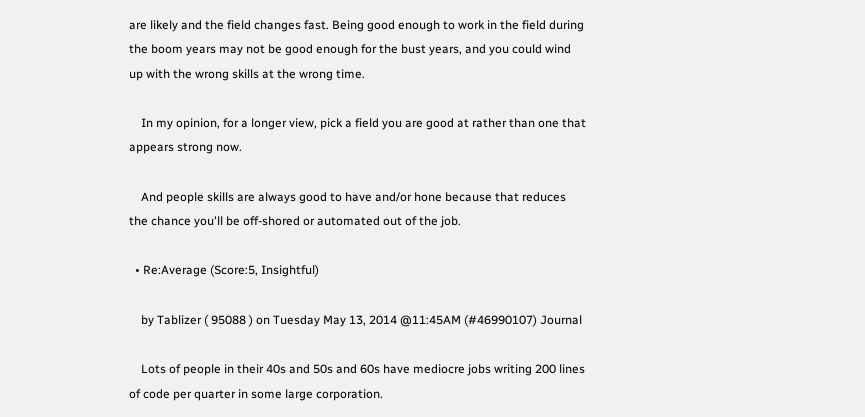are likely and the field changes fast. Being good enough to work in the field during the boom years may not be good enough for the bust years, and you could wind up with the wrong skills at the wrong time.

    In my opinion, for a longer view, pick a field you are good at rather than one that appears strong now.

    And people skills are always good to have and/or hone because that reduces the chance you'll be off-shored or automated out of the job.

  • Re:Average (Score:5, Insightful)

    by Tablizer ( 95088 ) on Tuesday May 13, 2014 @11:45AM (#46990107) Journal

    Lots of people in their 40s and 50s and 60s have mediocre jobs writing 200 lines of code per quarter in some large corporation.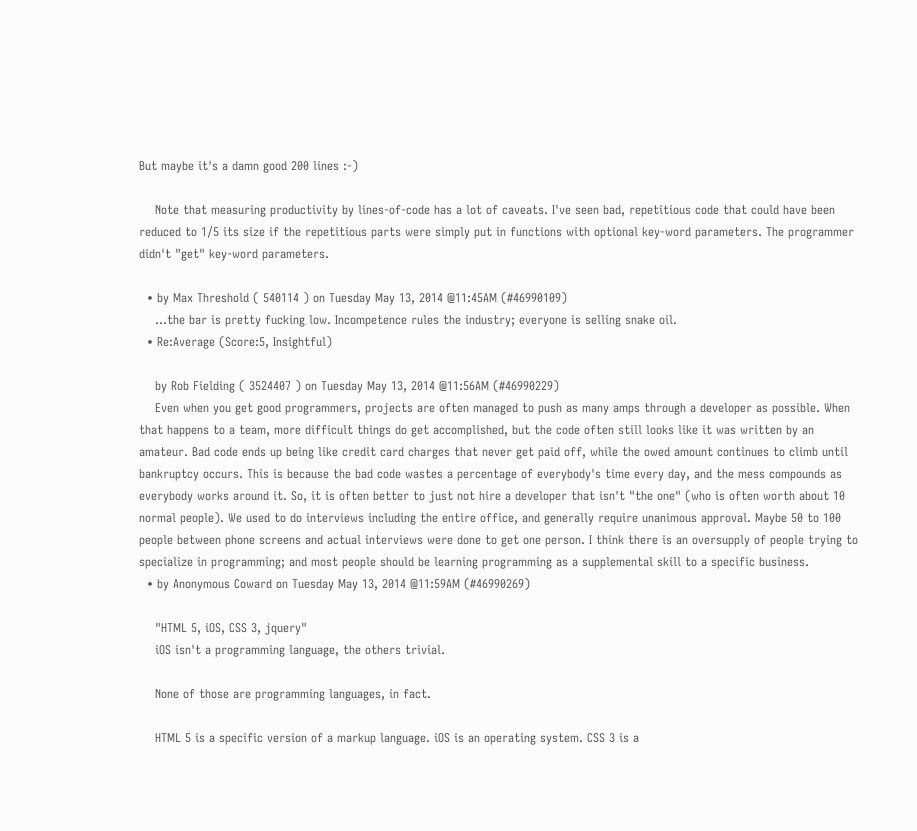But maybe it's a damn good 200 lines :-)

    Note that measuring productivity by lines-of-code has a lot of caveats. I've seen bad, repetitious code that could have been reduced to 1/5 its size if the repetitious parts were simply put in functions with optional key-word parameters. The programmer didn't "get" key-word parameters.

  • by Max Threshold ( 540114 ) on Tuesday May 13, 2014 @11:45AM (#46990109)
    ...the bar is pretty fucking low. Incompetence rules the industry; everyone is selling snake oil.
  • Re:Average (Score:5, Insightful)

    by Rob Fielding ( 3524407 ) on Tuesday May 13, 2014 @11:56AM (#46990229)
    Even when you get good programmers, projects are often managed to push as many amps through a developer as possible. When that happens to a team, more difficult things do get accomplished, but the code often still looks like it was written by an amateur. Bad code ends up being like credit card charges that never get paid off, while the owed amount continues to climb until bankruptcy occurs. This is because the bad code wastes a percentage of everybody's time every day, and the mess compounds as everybody works around it. So, it is often better to just not hire a developer that isn't "the one" (who is often worth about 10 normal people). We used to do interviews including the entire office, and generally require unanimous approval. Maybe 50 to 100 people between phone screens and actual interviews were done to get one person. I think there is an oversupply of people trying to specialize in programming; and most people should be learning programming as a supplemental skill to a specific business.
  • by Anonymous Coward on Tuesday May 13, 2014 @11:59AM (#46990269)

    "HTML 5, iOS, CSS 3, jquery"
    iOS isn't a programming language, the others trivial.

    None of those are programming languages, in fact.

    HTML 5 is a specific version of a markup language. iOS is an operating system. CSS 3 is a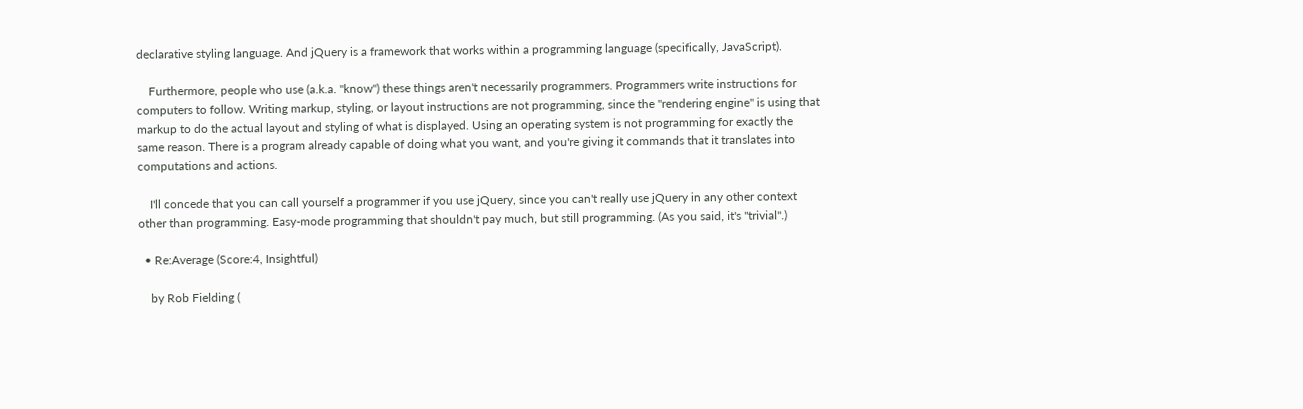declarative styling language. And jQuery is a framework that works within a programming language (specifically, JavaScript).

    Furthermore, people who use (a.k.a. "know") these things aren't necessarily programmers. Programmers write instructions for computers to follow. Writing markup, styling, or layout instructions are not programming, since the "rendering engine" is using that markup to do the actual layout and styling of what is displayed. Using an operating system is not programming for exactly the same reason. There is a program already capable of doing what you want, and you're giving it commands that it translates into computations and actions.

    I'll concede that you can call yourself a programmer if you use jQuery, since you can't really use jQuery in any other context other than programming. Easy-mode programming that shouldn't pay much, but still programming. (As you said, it's "trivial".)

  • Re:Average (Score:4, Insightful)

    by Rob Fielding (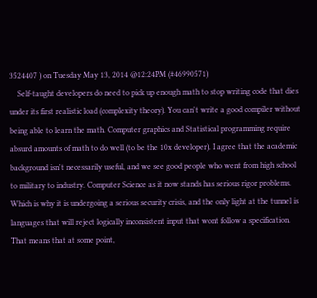3524407 ) on Tuesday May 13, 2014 @12:24PM (#46990571)
    Self-taught developers do need to pick up enough math to stop writing code that dies under its first realistic load (complexity theory). You can't write a good compiler without being able to learn the math. Computer graphics and Statistical programming require absurd amounts of math to do well (to be the 10x developer). I agree that the academic background isn't necessarily useful, and we see good people who went from high school to military to industry. Computer Science as it now stands has serious rigor problems. Which is why it is undergoing a serious security crisis, and the only light at the tunnel is languages that will reject logically inconsistent input that wont follow a specification. That means that at some point,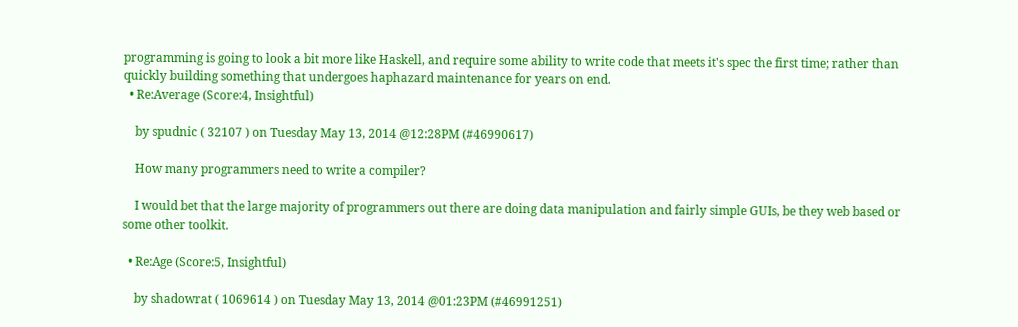programming is going to look a bit more like Haskell, and require some ability to write code that meets it's spec the first time; rather than quickly building something that undergoes haphazard maintenance for years on end.
  • Re:Average (Score:4, Insightful)

    by spudnic ( 32107 ) on Tuesday May 13, 2014 @12:28PM (#46990617)

    How many programmers need to write a compiler?

    I would bet that the large majority of programmers out there are doing data manipulation and fairly simple GUIs, be they web based or some other toolkit.

  • Re:Age (Score:5, Insightful)

    by shadowrat ( 1069614 ) on Tuesday May 13, 2014 @01:23PM (#46991251)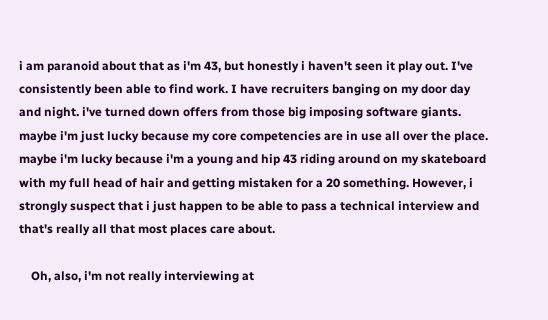i am paranoid about that as i'm 43, but honestly i haven't seen it play out. I've consistently been able to find work. I have recruiters banging on my door day and night. i've turned down offers from those big imposing software giants. maybe i'm just lucky because my core competencies are in use all over the place. maybe i'm lucky because i'm a young and hip 43 riding around on my skateboard with my full head of hair and getting mistaken for a 20 something. However, i strongly suspect that i just happen to be able to pass a technical interview and that's really all that most places care about.

    Oh, also, i'm not really interviewing at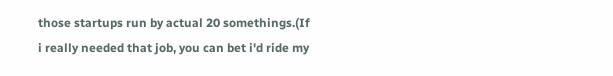those startups run by actual 20 somethings.(If i really needed that job, you can bet i'd ride my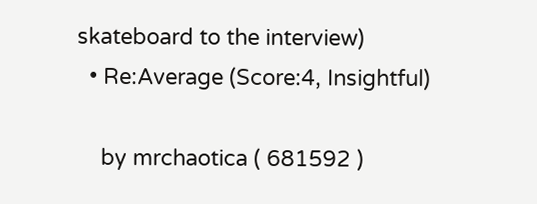skateboard to the interview)
  • Re:Average (Score:4, Insightful)

    by mrchaotica ( 681592 )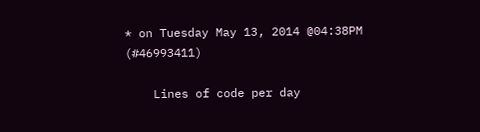* on Tuesday May 13, 2014 @04:38PM (#46993411)

    Lines of code per day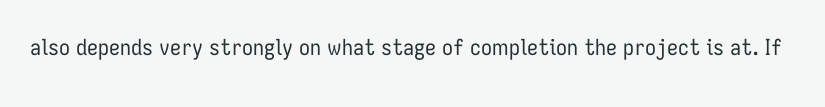also depends very strongly on what stage of completion the project is at. If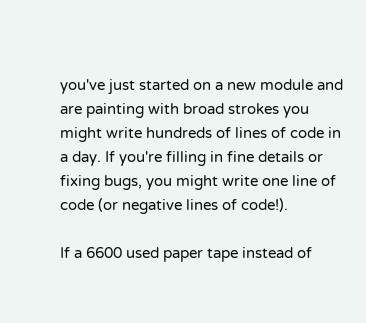you've just started on a new module and are painting with broad strokes you might write hundreds of lines of code in a day. If you're filling in fine details or fixing bugs, you might write one line of code (or negative lines of code!).

If a 6600 used paper tape instead of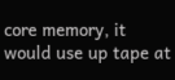core memory, it would use up tape at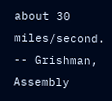about 30 miles/second. -- Grishman, Assembly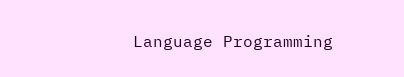Language Programming